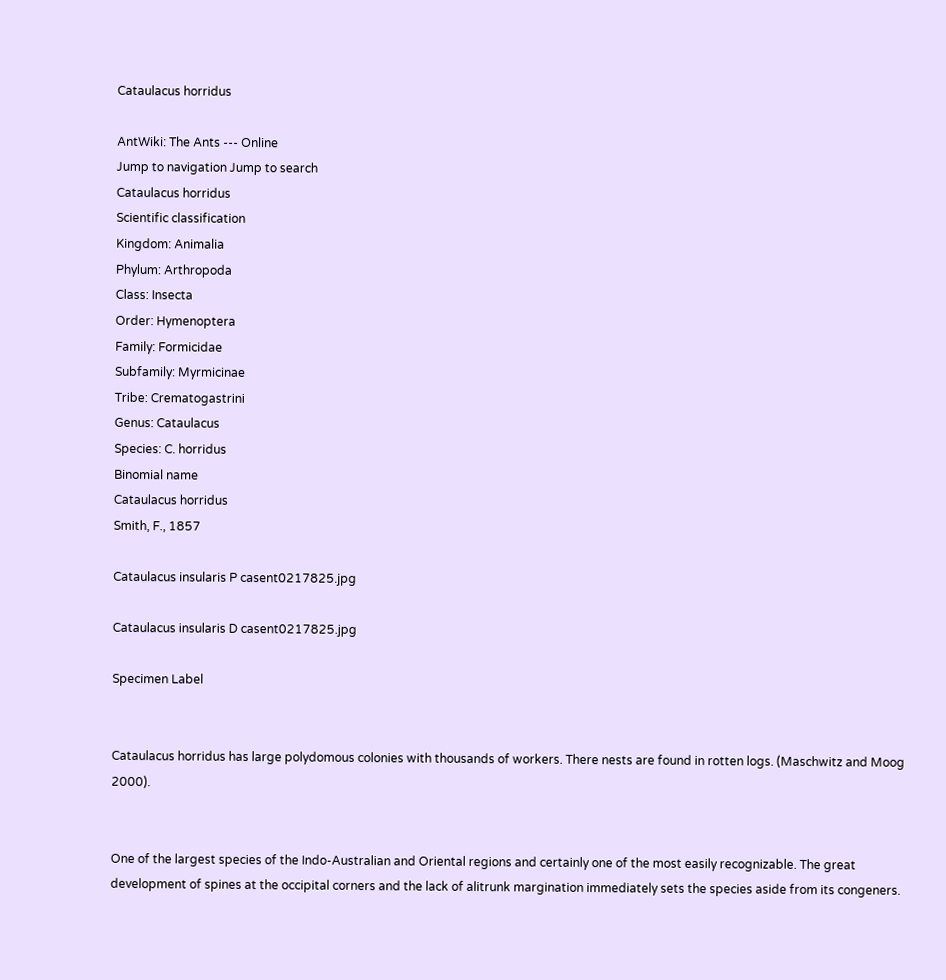Cataulacus horridus

AntWiki: The Ants --- Online
Jump to navigation Jump to search
Cataulacus horridus
Scientific classification
Kingdom: Animalia
Phylum: Arthropoda
Class: Insecta
Order: Hymenoptera
Family: Formicidae
Subfamily: Myrmicinae
Tribe: Crematogastrini
Genus: Cataulacus
Species: C. horridus
Binomial name
Cataulacus horridus
Smith, F., 1857

Cataulacus insularis P casent0217825.jpg

Cataulacus insularis D casent0217825.jpg

Specimen Label


Cataulacus horridus has large polydomous colonies with thousands of workers. There nests are found in rotten logs. (Maschwitz and Moog 2000).


One of the largest species of the Indo-Australian and Oriental regions and certainly one of the most easily recognizable. The great development of spines at the occipital corners and the lack of alitrunk margination immediately sets the species aside from its congeners.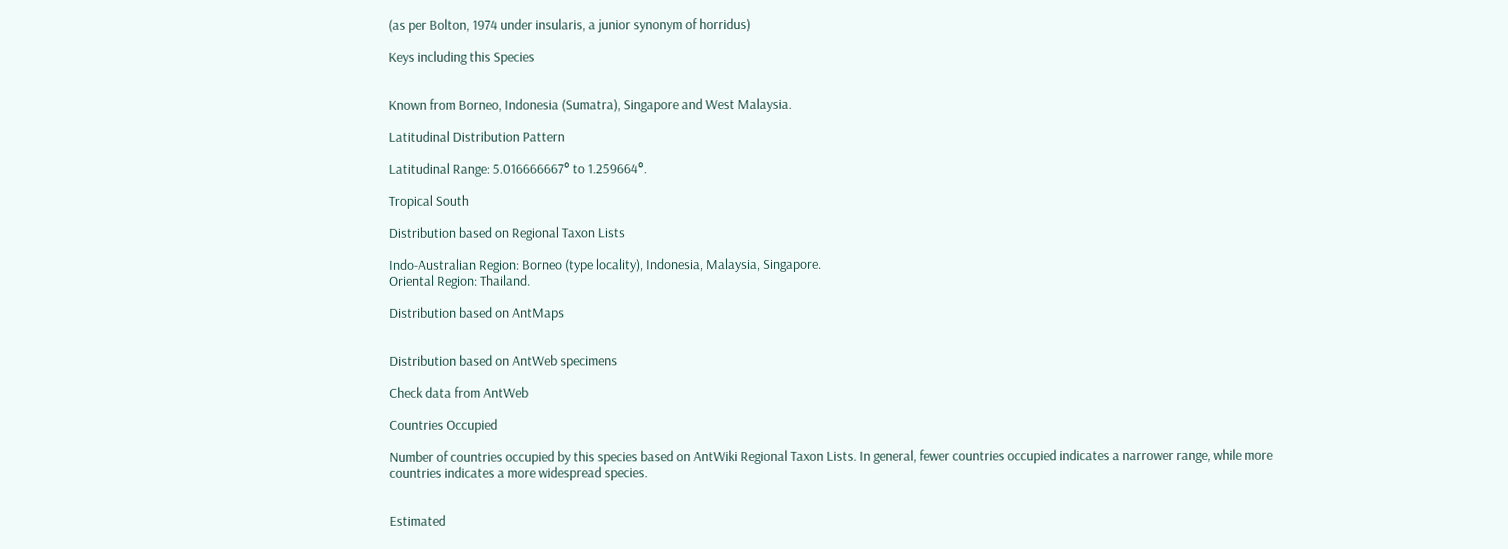(as per Bolton, 1974 under insularis, a junior synonym of horridus)

Keys including this Species


Known from Borneo, Indonesia (Sumatra), Singapore and West Malaysia.

Latitudinal Distribution Pattern

Latitudinal Range: 5.016666667° to 1.259664°.

Tropical South

Distribution based on Regional Taxon Lists

Indo-Australian Region: Borneo (type locality), Indonesia, Malaysia, Singapore.
Oriental Region: Thailand.

Distribution based on AntMaps


Distribution based on AntWeb specimens

Check data from AntWeb

Countries Occupied

Number of countries occupied by this species based on AntWiki Regional Taxon Lists. In general, fewer countries occupied indicates a narrower range, while more countries indicates a more widespread species.


Estimated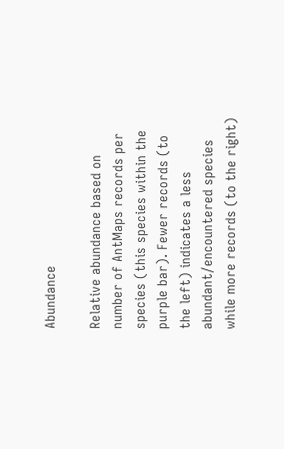Abundance

Relative abundance based on number of AntMaps records per species (this species within the purple bar). Fewer records (to the left) indicates a less abundant/encountered species while more records (to the right)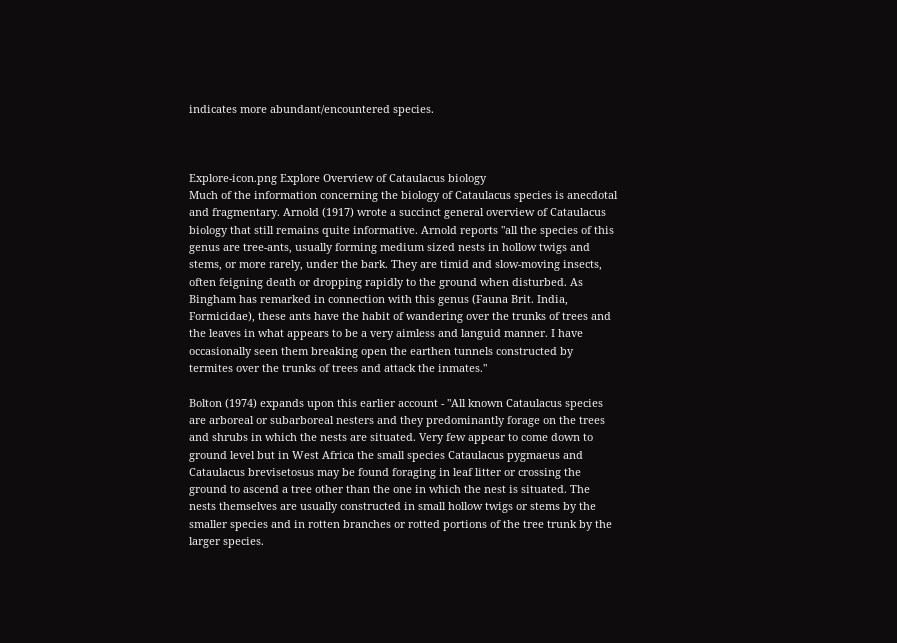indicates more abundant/encountered species.



Explore-icon.png Explore Overview of Cataulacus biology
Much of the information concerning the biology of Cataulacus species is anecdotal and fragmentary. Arnold (1917) wrote a succinct general overview of Cataulacus biology that still remains quite informative. Arnold reports "all the species of this genus are tree-ants, usually forming medium sized nests in hollow twigs and stems, or more rarely, under the bark. They are timid and slow-moving insects, often feigning death or dropping rapidly to the ground when disturbed. As Bingham has remarked in connection with this genus (Fauna Brit. India, Formicidae), these ants have the habit of wandering over the trunks of trees and the leaves in what appears to be a very aimless and languid manner. I have occasionally seen them breaking open the earthen tunnels constructed by termites over the trunks of trees and attack the inmates."

Bolton (1974) expands upon this earlier account - "All known Cataulacus species are arboreal or subarboreal nesters and they predominantly forage on the trees and shrubs in which the nests are situated. Very few appear to come down to ground level but in West Africa the small species Cataulacus pygmaeus and Cataulacus brevisetosus may be found foraging in leaf litter or crossing the ground to ascend a tree other than the one in which the nest is situated. The nests themselves are usually constructed in small hollow twigs or stems by the smaller species and in rotten branches or rotted portions of the tree trunk by the larger species.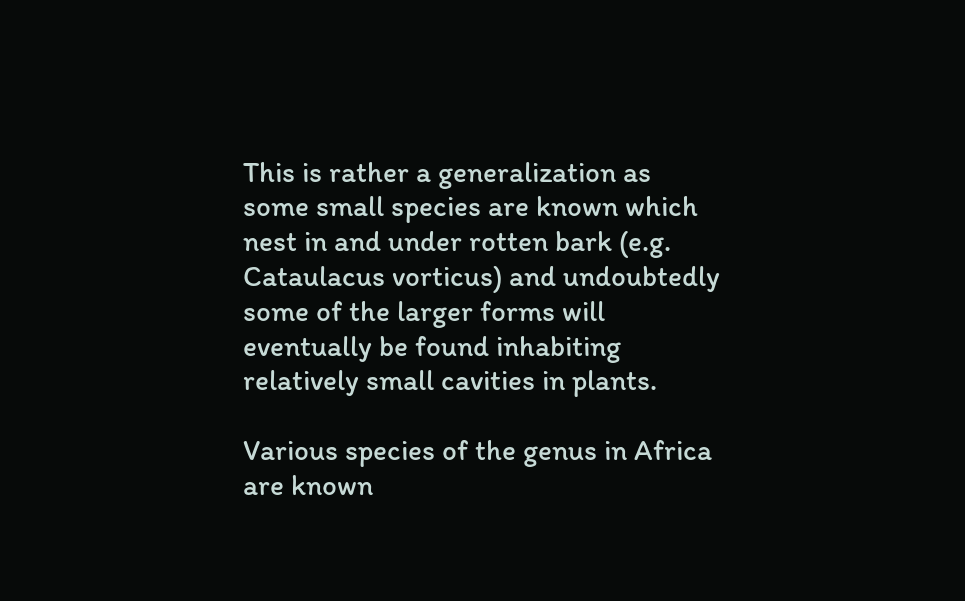This is rather a generalization as some small species are known which nest in and under rotten bark (e.g. Cataulacus vorticus) and undoubtedly some of the larger forms will eventually be found inhabiting relatively small cavities in plants.

Various species of the genus in Africa are known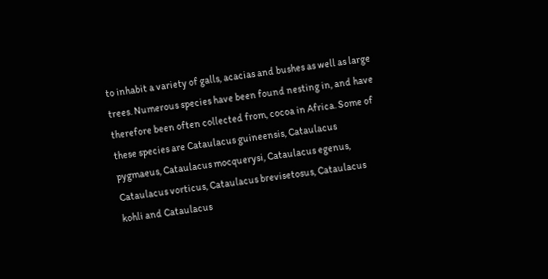to inhabit a variety of galls, acacias and bushes as well as large trees. Numerous species have been found nesting in, and have therefore been often collected from, cocoa in Africa. Some of these species are Cataulacus guineensis, Cataulacus pygmaeus, Cataulacus mocquerysi, Cataulacus egenus, Cataulacus vorticus, Cataulacus brevisetosus, Cataulacus kohli and Cataulacus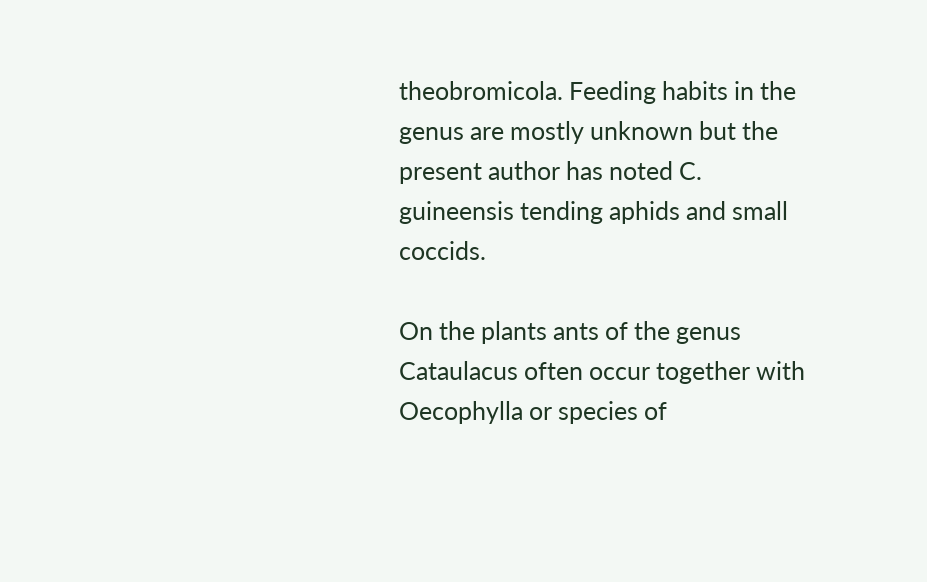theobromicola. Feeding habits in the genus are mostly unknown but the present author has noted C. guineensis tending aphids and small coccids.

On the plants ants of the genus Cataulacus often occur together with Oecophylla or species of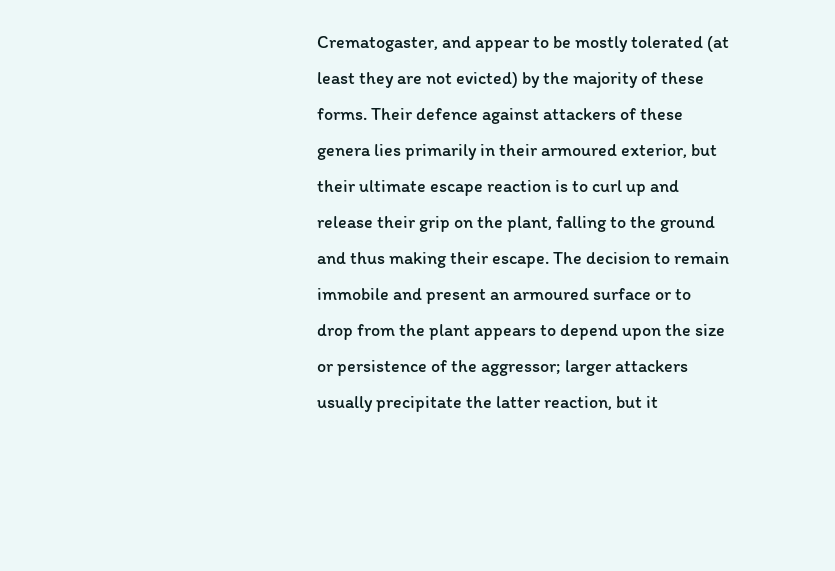Crematogaster, and appear to be mostly tolerated (at least they are not evicted) by the majority of these forms. Their defence against attackers of these genera lies primarily in their armoured exterior, but their ultimate escape reaction is to curl up and release their grip on the plant, falling to the ground and thus making their escape. The decision to remain immobile and present an armoured surface or to drop from the plant appears to depend upon the size or persistence of the aggressor; larger attackers usually precipitate the latter reaction, but it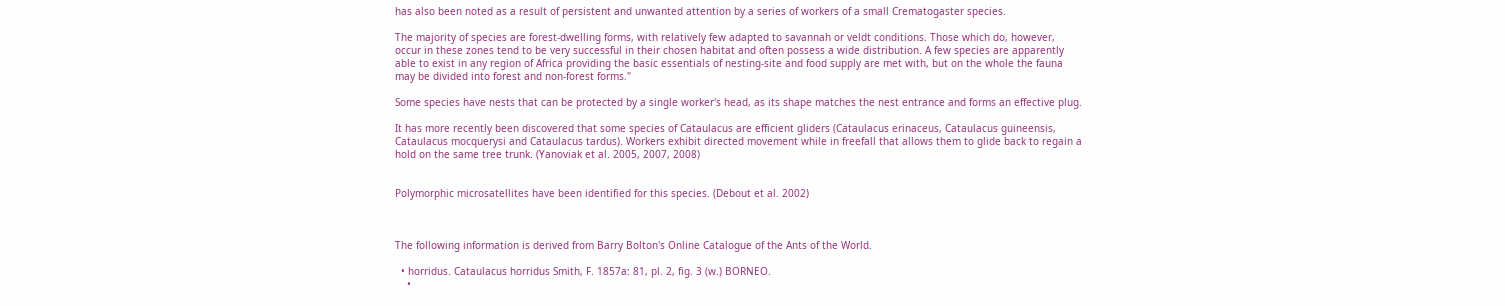has also been noted as a result of persistent and unwanted attention by a series of workers of a small Crematogaster species.

The majority of species are forest-dwelling forms, with relatively few adapted to savannah or veldt conditions. Those which do, however, occur in these zones tend to be very successful in their chosen habitat and often possess a wide distribution. A few species are apparently able to exist in any region of Africa providing the basic essentials of nesting-site and food supply are met with, but on the whole the fauna may be divided into forest and non-forest forms."

Some species have nests that can be protected by a single worker's head, as its shape matches the nest entrance and forms an effective plug.

It has more recently been discovered that some species of Cataulacus are efficient gliders (Cataulacus erinaceus, Cataulacus guineensis, Cataulacus mocquerysi and Cataulacus tardus). Workers exhibit directed movement while in freefall that allows them to glide back to regain a hold on the same tree trunk. (Yanoviak et al. 2005, 2007, 2008)


Polymorphic microsatellites have been identified for this species. (Debout et al. 2002)



The following information is derived from Barry Bolton's Online Catalogue of the Ants of the World.

  • horridus. Cataulacus horridus Smith, F. 1857a: 81, pl. 2, fig. 3 (w.) BORNEO.
    •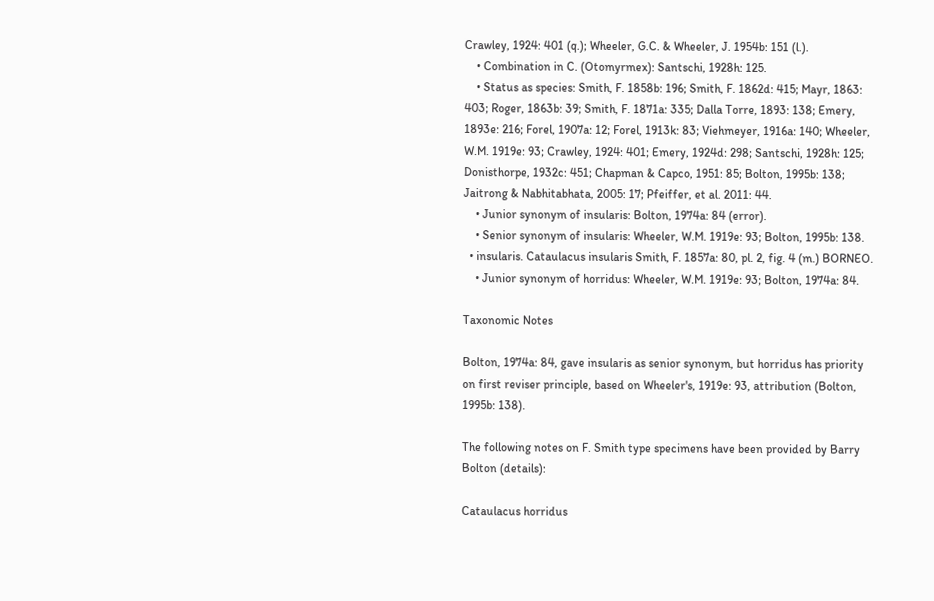Crawley, 1924: 401 (q.); Wheeler, G.C. & Wheeler, J. 1954b: 151 (l.).
    • Combination in C. (Otomyrmex): Santschi, 1928h: 125.
    • Status as species: Smith, F. 1858b: 196; Smith, F. 1862d: 415; Mayr, 1863: 403; Roger, 1863b: 39; Smith, F. 1871a: 335; Dalla Torre, 1893: 138; Emery, 1893e: 216; Forel, 1907a: 12; Forel, 1913k: 83; Viehmeyer, 1916a: 140; Wheeler, W.M. 1919e: 93; Crawley, 1924: 401; Emery, 1924d: 298; Santschi, 1928h: 125; Donisthorpe, 1932c: 451; Chapman & Capco, 1951: 85; Bolton, 1995b: 138; Jaitrong & Nabhitabhata, 2005: 17; Pfeiffer, et al. 2011: 44.
    • Junior synonym of insularis: Bolton, 1974a: 84 (error).
    • Senior synonym of insularis: Wheeler, W.M. 1919e: 93; Bolton, 1995b: 138.
  • insularis. Cataulacus insularis Smith, F. 1857a: 80, pl. 2, fig. 4 (m.) BORNEO.
    • Junior synonym of horridus: Wheeler, W.M. 1919e: 93; Bolton, 1974a: 84.

Taxonomic Notes

Bolton, 1974a: 84, gave insularis as senior synonym, but horridus has priority on first reviser principle, based on Wheeler's, 1919e: 93, attribution (Bolton, 1995b: 138).

The following notes on F. Smith type specimens have been provided by Barry Bolton (details):

Cataulacus horridus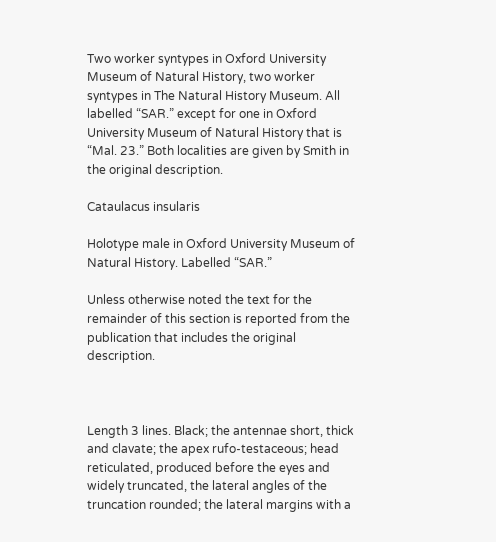Two worker syntypes in Oxford University Museum of Natural History, two worker syntypes in The Natural History Museum. All labelled “SAR.” except for one in Oxford University Museum of Natural History that is “Mal. 23.” Both localities are given by Smith in the original description.

Cataulacus insularis

Holotype male in Oxford University Museum of Natural History. Labelled “SAR.”

Unless otherwise noted the text for the remainder of this section is reported from the publication that includes the original description.



Length 3 lines. Black; the antennae short, thick and clavate; the apex rufo-testaceous; head reticulated, produced before the eyes and widely truncated, the lateral angles of the truncation rounded; the lateral margins with a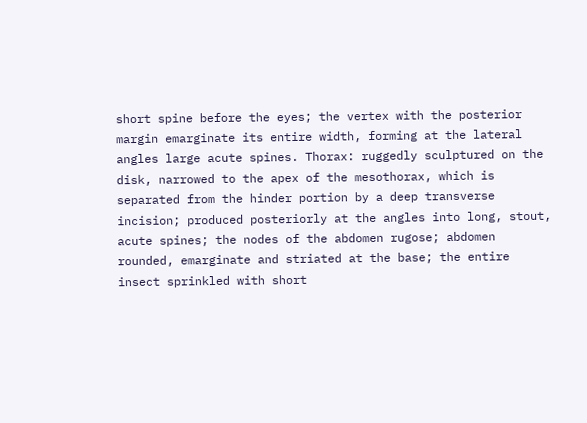short spine before the eyes; the vertex with the posterior margin emarginate its entire width, forming at the lateral angles large acute spines. Thorax: ruggedly sculptured on the disk, narrowed to the apex of the mesothorax, which is separated from the hinder portion by a deep transverse incision; produced posteriorly at the angles into long, stout, acute spines; the nodes of the abdomen rugose; abdomen rounded, emarginate and striated at the base; the entire insect sprinkled with short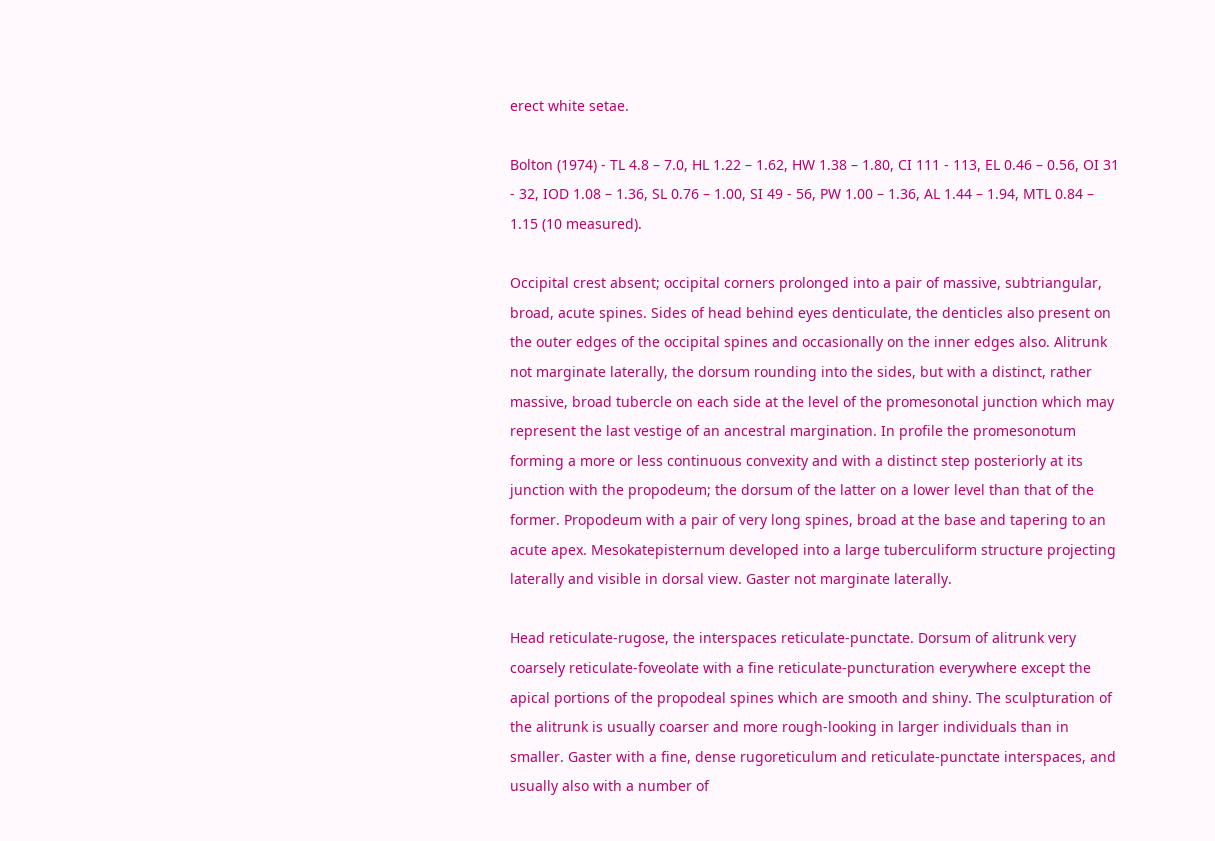erect white setae.

Bolton (1974) - TL 4.8 – 7.0, HL 1.22 – 1.62, HW 1.38 – 1.80, CI 111 - 113, EL 0.46 – 0.56, OI 31 - 32, IOD 1.08 – 1.36, SL 0.76 – 1.00, SI 49 - 56, PW 1.00 – 1.36, AL 1.44 – 1.94, MTL 0.84 – 1.15 (10 measured).

Occipital crest absent; occipital corners prolonged into a pair of massive, subtriangular, broad, acute spines. Sides of head behind eyes denticulate, the denticles also present on the outer edges of the occipital spines and occasionally on the inner edges also. Alitrunk not marginate laterally, the dorsum rounding into the sides, but with a distinct, rather massive, broad tubercle on each side at the level of the promesonotal junction which may represent the last vestige of an ancestral margination. In profile the promesonotum forming a more or less continuous convexity and with a distinct step posteriorly at its junction with the propodeum; the dorsum of the latter on a lower level than that of the former. Propodeum with a pair of very long spines, broad at the base and tapering to an acute apex. Mesokatepisternum developed into a large tuberculiform structure projecting laterally and visible in dorsal view. Gaster not marginate laterally.

Head reticulate-rugose, the interspaces reticulate-punctate. Dorsum of alitrunk very coarsely reticulate-foveolate with a fine reticulate-puncturation everywhere except the apical portions of the propodeal spines which are smooth and shiny. The sculpturation of the alitrunk is usually coarser and more rough-looking in larger individuals than in smaller. Gaster with a fine, dense rugoreticulum and reticulate-punctate interspaces, and usually also with a number of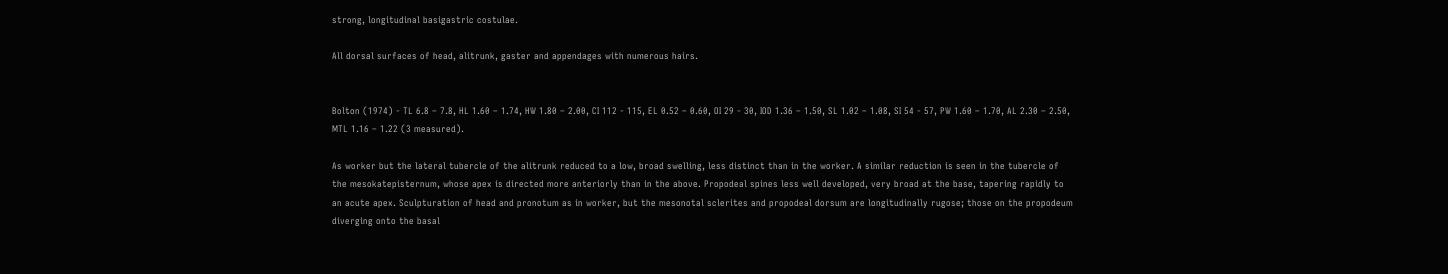strong, longitudinal basigastric costulae.

All dorsal surfaces of head, alitrunk, gaster and appendages with numerous hairs.


Bolton (1974) - TL 6.8 – 7.8, HL 1.60 – 1.74, HW 1.80 – 2.00, CI 112 - 115, EL 0.52 – 0.60, OI 29 - 30, IOD 1.36 – 1.50, SL 1.02 – 1.08, SI 54 - 57, PW 1.60 – 1.70, AL 2.30 – 2.50, MTL 1.16 – 1.22 (3 measured).

As worker but the lateral tubercle of the alitrunk reduced to a low, broad swelling, less distinct than in the worker. A similar reduction is seen in the tubercle of the mesokatepisternum, whose apex is directed more anteriorly than in the above. Propodeal spines less well developed, very broad at the base, tapering rapidly to an acute apex. Sculpturation of head and pronotum as in worker, but the mesonotal sclerites and propodeal dorsum are longitudinally rugose; those on the propodeum diverging onto the basal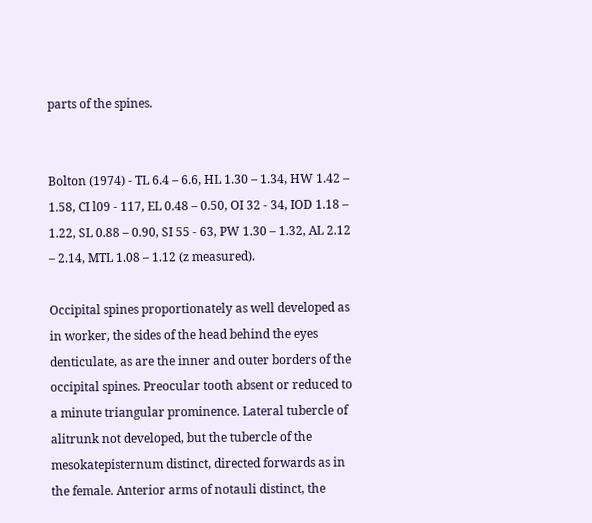parts of the spines.


Bolton (1974) - TL 6.4 – 6.6, HL 1.30 – 1.34, HW 1.42 – 1.58, CI l09 - 117, EL 0.48 – 0.50, OI 32 - 34, IOD 1.18 – 1.22, SL 0.88 – 0.90, SI 55 - 63, PW 1.30 – 1.32, AL 2.12 – 2.14, MTL 1.08 – 1.12 (z measured).

Occipital spines proportionately as well developed as in worker, the sides of the head behind the eyes denticulate, as are the inner and outer borders of the occipital spines. Preocular tooth absent or reduced to a minute triangular prominence. Lateral tubercle of alitrunk not developed, but the tubercle of the mesokatepisternum distinct, directed forwards as in the female. Anterior arms of notauli distinct, the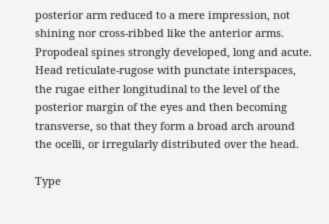posterior arm reduced to a mere impression, not shining nor cross-ribbed like the anterior arms. Propodeal spines strongly developed, long and acute. Head reticulate-rugose with punctate interspaces, the rugae either longitudinal to the level of the posterior margin of the eyes and then becoming transverse, so that they form a broad arch around the ocelli, or irregularly distributed over the head.

Type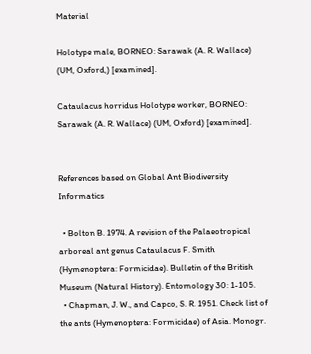Material

Holotype male, BORNEO: Sarawak (A. R. Wallace) (UM, Oxford,) [examined].

Cataulacus horridus Holotype worker, BORNEO: Sarawak (A. R. Wallace) (UM, Oxford) [examined].


References based on Global Ant Biodiversity Informatics

  • Bolton B. 1974. A revision of the Palaeotropical arboreal ant genus Cataulacus F. Smith (Hymenoptera: Formicidae). Bulletin of the British Museum (Natural History). Entomology 30: 1-105.
  • Chapman, J. W., and Capco, S. R. 1951. Check list of the ants (Hymenoptera: Formicidae) of Asia. Monogr.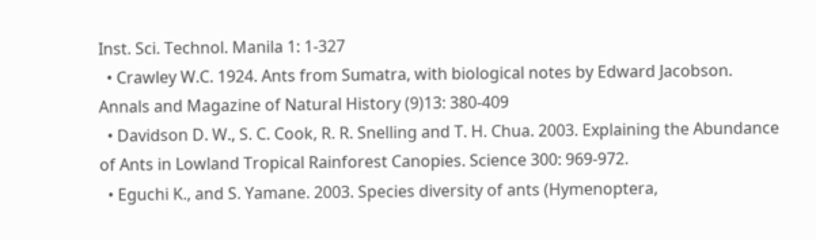Inst. Sci. Technol. Manila 1: 1-327
  • Crawley W.C. 1924. Ants from Sumatra, with biological notes by Edward Jacobson. Annals and Magazine of Natural History (9)13: 380-409
  • Davidson D. W., S. C. Cook, R. R. Snelling and T. H. Chua. 2003. Explaining the Abundance of Ants in Lowland Tropical Rainforest Canopies. Science 300: 969-972.
  • Eguchi K., and S. Yamane. 2003. Species diversity of ants (Hymenoptera,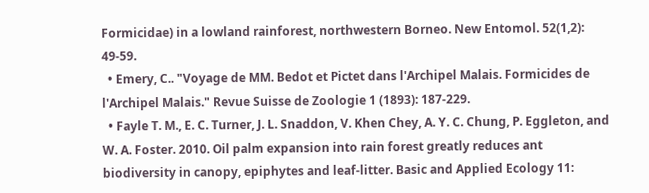Formicidae) in a lowland rainforest, northwestern Borneo. New Entomol. 52(1,2): 49-59.
  • Emery, C.. "Voyage de MM. Bedot et Pictet dans l'Archipel Malais. Formicides de l'Archipel Malais." Revue Suisse de Zoologie 1 (1893): 187-229.
  • Fayle T. M., E. C. Turner, J. L. Snaddon, V. Khen Chey, A. Y. C. Chung, P. Eggleton, and W. A. Foster. 2010. Oil palm expansion into rain forest greatly reduces ant biodiversity in canopy, epiphytes and leaf-litter. Basic and Applied Ecology 11: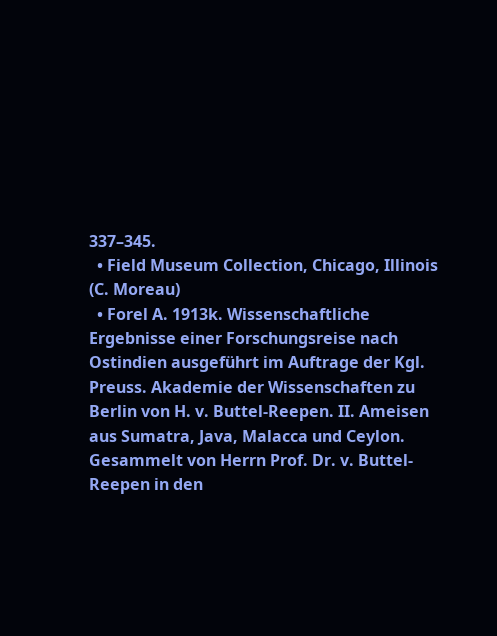337–345.
  • Field Museum Collection, Chicago, Illinois (C. Moreau)
  • Forel A. 1913k. Wissenschaftliche Ergebnisse einer Forschungsreise nach Ostindien ausgeführt im Auftrage der Kgl. Preuss. Akademie der Wissenschaften zu Berlin von H. v. Buttel-Reepen. II. Ameisen aus Sumatra, Java, Malacca und Ceylon. Gesammelt von Herrn Prof. Dr. v. Buttel-Reepen in den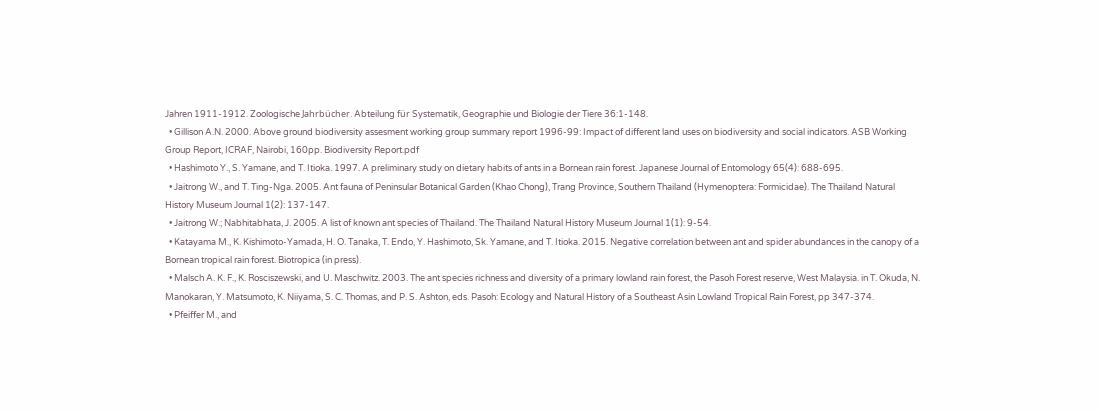Jahren 1911-1912. Zoologische Jahrbücher. Abteilung für Systematik, Geographie und Biologie der Tiere 36:1-148.
  • Gillison A.N. 2000. Above ground biodiversity assesment working group summary report 1996-99: Impact of different land uses on biodiversity and social indicators. ASB Working Group Report, ICRAF, Nairobi, 160pp. Biodiversity Report.pdf
  • Hashimoto Y., S. Yamane, and T. Itioka. 1997. A preliminary study on dietary habits of ants in a Bornean rain forest. Japanese Journal of Entomology 65(4): 688-695.
  • Jaitrong W., and T. Ting-Nga. 2005. Ant fauna of Peninsular Botanical Garden (Khao Chong), Trang Province, Southern Thailand (Hymenoptera: Formicidae). The Thailand Natural History Museum Journal 1(2): 137-147.
  • Jaitrong W.; Nabhitabhata, J. 2005. A list of known ant species of Thailand. The Thailand Natural History Museum Journal 1(1): 9-54.
  • Katayama M., K. Kishimoto-Yamada, H. O. Tanaka, T. Endo, Y. Hashimoto, Sk. Yamane, and T. Itioka. 2015. Negative correlation between ant and spider abundances in the canopy of a Bornean tropical rain forest. Biotropica (in press).
  • Malsch A. K. F., K. Rosciszewski, and U. Maschwitz. 2003. The ant species richness and diversity of a primary lowland rain forest, the Pasoh Forest reserve, West Malaysia. in T. Okuda, N. Manokaran, Y. Matsumoto, K. Niiyama, S. C. Thomas, and P. S. Ashton, eds. Pasoh: Ecology and Natural History of a Southeast Asin Lowland Tropical Rain Forest, pp 347-374.
  • Pfeiffer M., and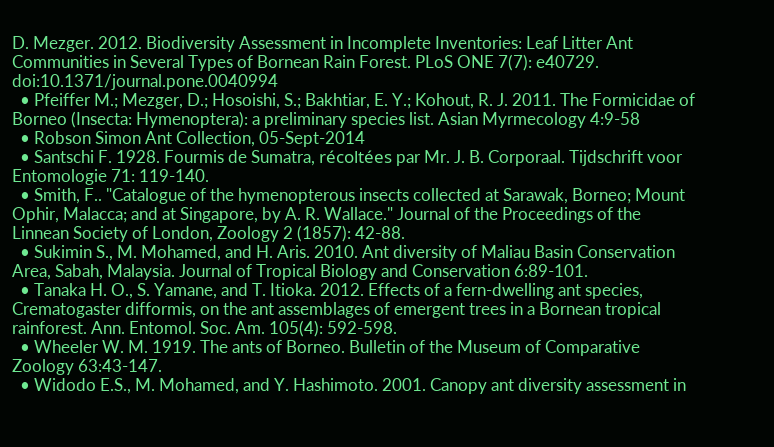D. Mezger. 2012. Biodiversity Assessment in Incomplete Inventories: Leaf Litter Ant Communities in Several Types of Bornean Rain Forest. PLoS ONE 7(7): e40729. doi:10.1371/journal.pone.0040994
  • Pfeiffer M.; Mezger, D.; Hosoishi, S.; Bakhtiar, E. Y.; Kohout, R. J. 2011. The Formicidae of Borneo (Insecta: Hymenoptera): a preliminary species list. Asian Myrmecology 4:9-58
  • Robson Simon Ant Collection, 05-Sept-2014
  • Santschi F. 1928. Fourmis de Sumatra, récoltées par Mr. J. B. Corporaal. Tijdschrift voor Entomologie 71: 119-140.
  • Smith, F.. "Catalogue of the hymenopterous insects collected at Sarawak, Borneo; Mount Ophir, Malacca; and at Singapore, by A. R. Wallace." Journal of the Proceedings of the Linnean Society of London, Zoology 2 (1857): 42-88.
  • Sukimin S., M. Mohamed, and H. Aris. 2010. Ant diversity of Maliau Basin Conservation Area, Sabah, Malaysia. Journal of Tropical Biology and Conservation 6:89-101.
  • Tanaka H. O., S. Yamane, and T. Itioka. 2012. Effects of a fern-dwelling ant species, Crematogaster difformis, on the ant assemblages of emergent trees in a Bornean tropical rainforest. Ann. Entomol. Soc. Am. 105(4): 592-598.
  • Wheeler W. M. 1919. The ants of Borneo. Bulletin of the Museum of Comparative Zoology 63:43-147.
  • Widodo E.S., M. Mohamed, and Y. Hashimoto. 2001. Canopy ant diversity assessment in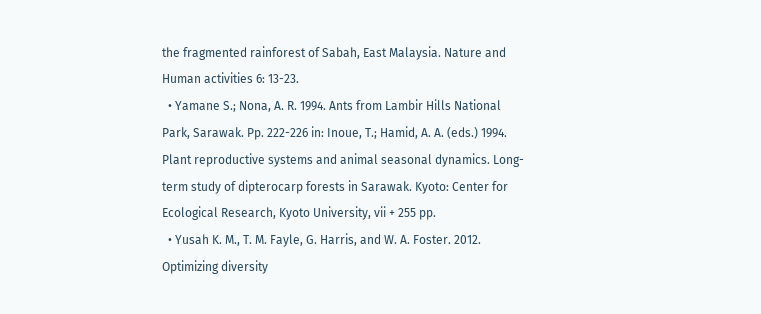the fragmented rainforest of Sabah, East Malaysia. Nature and Human activities 6: 13-23.
  • Yamane S.; Nona, A. R. 1994. Ants from Lambir Hills National Park, Sarawak. Pp. 222-226 in: Inoue, T.; Hamid, A. A. (eds.) 1994. Plant reproductive systems and animal seasonal dynamics. Long-term study of dipterocarp forests in Sarawak. Kyoto: Center for Ecological Research, Kyoto University, vii + 255 pp.
  • Yusah K. M., T. M. Fayle, G. Harris, and W. A. Foster. 2012. Optimizing diversity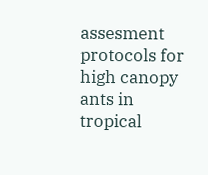assesment protocols for high canopy ants in tropical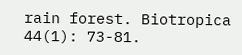rain forest. Biotropica 44(1): 73-81.